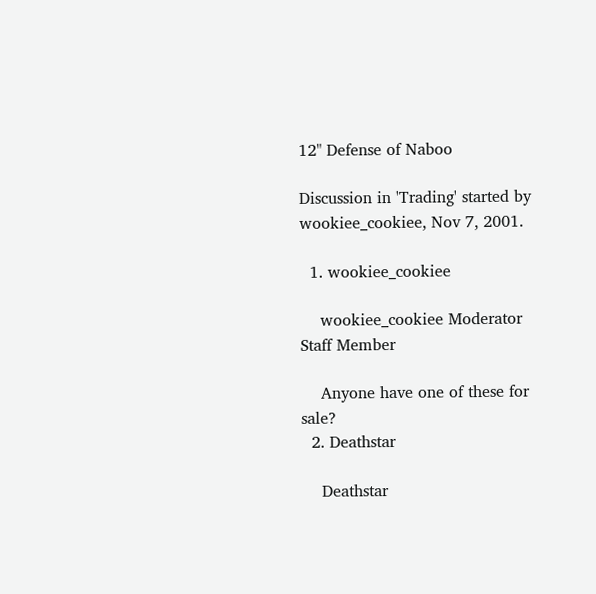12" Defense of Naboo

Discussion in 'Trading' started by wookiee_cookiee, Nov 7, 2001.

  1. wookiee_cookiee

    wookiee_cookiee Moderator Staff Member

    Anyone have one of these for sale?
  2. Deathstar

    Deathstar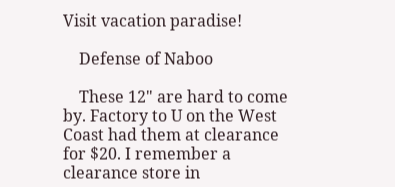Visit vacation paradise!

    Defense of Naboo

    These 12" are hard to come by. Factory to U on the West Coast had them at clearance for $20. I remember a clearance store in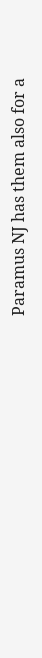Paramus NJ has them also for a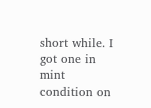short while. I got one in mint condition on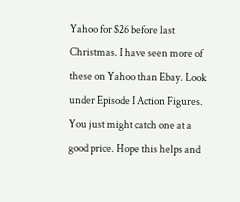Yahoo for $26 before last Christmas. I have seen more of these on Yahoo than Ebay. Look under Episode I Action Figures. You just might catch one at a good price. Hope this helps and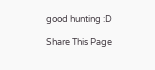good hunting :D

Share This Page